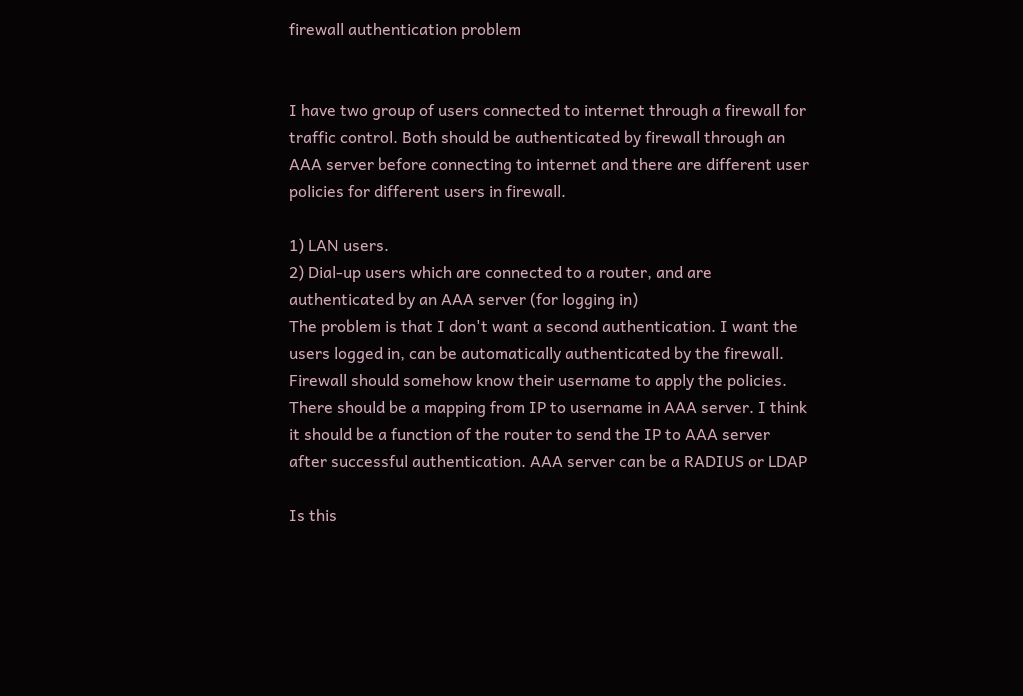firewall authentication problem


I have two group of users connected to internet through a firewall for
traffic control. Both should be authenticated by firewall through an
AAA server before connecting to internet and there are different user
policies for different users in firewall.

1) LAN users.
2) Dial-up users which are connected to a router, and are
authenticated by an AAA server (for logging in)
The problem is that I don't want a second authentication. I want the
users logged in, can be automatically authenticated by the firewall.
Firewall should somehow know their username to apply the policies.
There should be a mapping from IP to username in AAA server. I think
it should be a function of the router to send the IP to AAA server
after successful authentication. AAA server can be a RADIUS or LDAP

Is this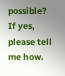possible? If yes, please tell me how.